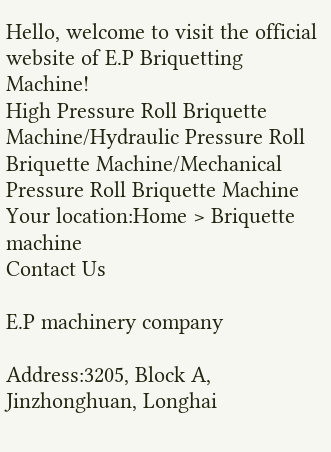Hello, welcome to visit the official website of E.P Briquetting Machine!
High Pressure Roll Briquette Machine/Hydraulic Pressure Roll Briquette Machine/Mechanical Pressure Roll Briquette Machine
Your location:Home > Briquette machine
Contact Us

E.P machinery company

Address:3205, Block A, Jinzhonghuan, Longhai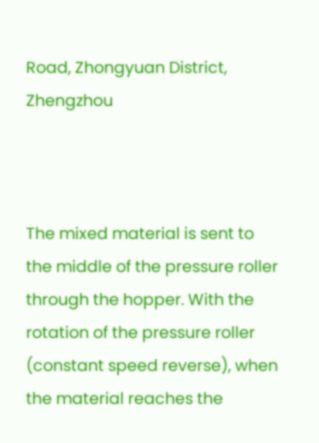Road, Zhongyuan District, Zhengzhou



The mixed material is sent to the middle of the pressure roller through the hopper. With the rotation of the pressure roller (constant speed reverse), when the material reaches the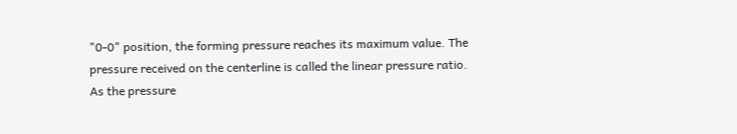"0-0" position, the forming pressure reaches its maximum value. The pressure received on the centerline is called the linear pressure ratio. As the pressure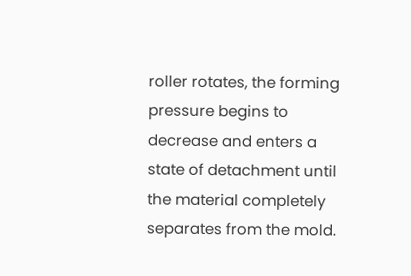roller rotates, the forming pressure begins to decrease and enters a state of detachment until the material completely separates from the mold.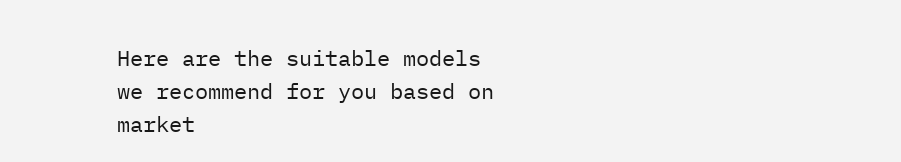Here are the suitable models we recommend for you based on market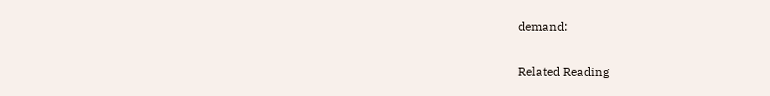demand:

Related Reading